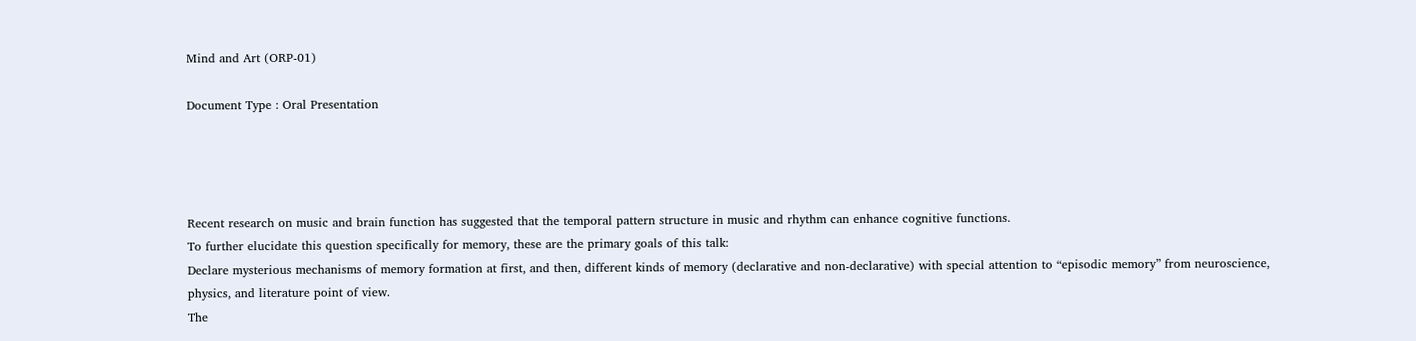Mind and Art (ORP-01)

Document Type : Oral Presentation




Recent research on music and brain function has suggested that the temporal pattern structure in music and rhythm can enhance cognitive functions.
To further elucidate this question specifically for memory, these are the primary goals of this talk:
Declare mysterious mechanisms of memory formation at first, and then, different kinds of memory (declarative and non-declarative) with special attention to “episodic memory” from neuroscience, physics, and literature point of view.
The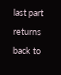last part returns back to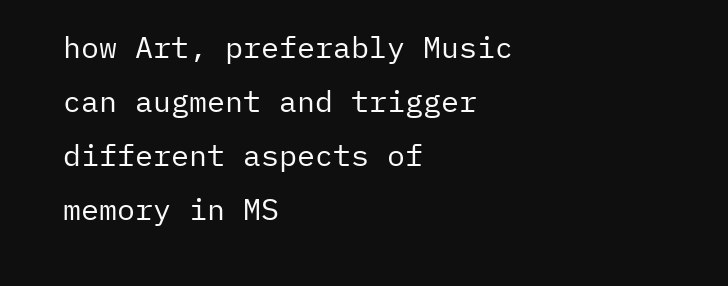how Art, preferably Music can augment and trigger different aspects of memory in MS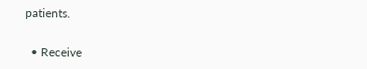patients.


  • Receive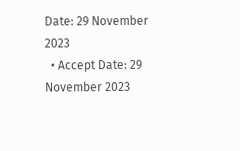Date: 29 November 2023
  • Accept Date: 29 November 2023